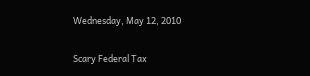Wednesday, May 12, 2010

Scary Federal Tax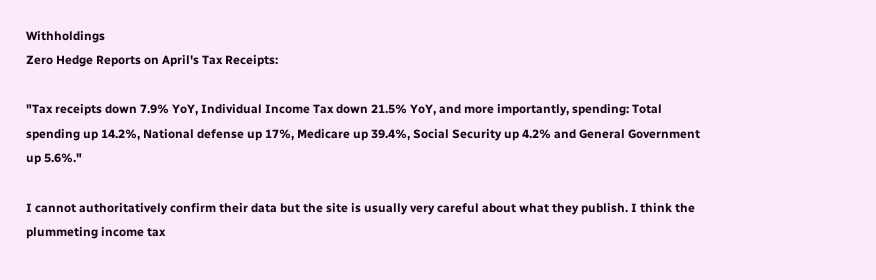Withholdings
Zero Hedge Reports on April's Tax Receipts:

"Tax receipts down 7.9% YoY, Individual Income Tax down 21.5% YoY, and more importantly, spending: Total spending up 14.2%, National defense up 17%, Medicare up 39.4%, Social Security up 4.2% and General Government up 5.6%."

I cannot authoritatively confirm their data but the site is usually very careful about what they publish. I think the plummeting income tax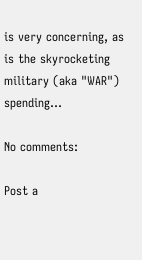is very concerning, as is the skyrocketing military (aka "WAR") spending...

No comments:

Post a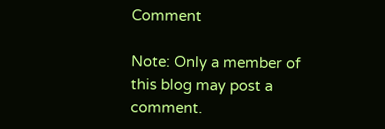Comment

Note: Only a member of this blog may post a comment.